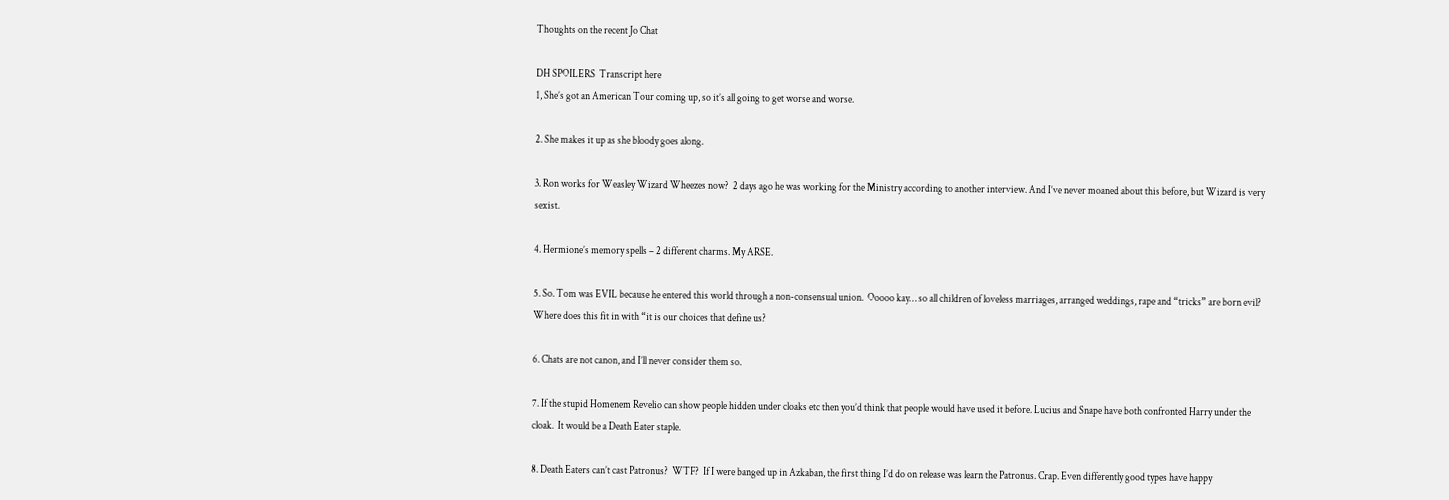Thoughts on the recent Jo Chat

DH SPOILERS  Transcript here
1, She’s got an American Tour coming up, so it’s all going to get worse and worse.

2. She makes it up as she bloody goes along.

3. Ron works for Weasley Wizard Wheezes now?  2 days ago he was working for the Ministry according to another interview. And I’ve never moaned about this before, but Wizard is very sexist.

4. Hermione’s memory spells – 2 different charms. My ARSE.

5. So. Tom was EVIL because he entered this world through a non-consensual union.  Ooooo kay… so all children of loveless marriages, arranged weddings, rape and “tricks” are born evil?  Where does this fit in with “it is our choices that define us?

6. Chats are not canon, and I’ll never consider them so.

7. If the stupid Homenem Revelio can show people hidden under cloaks etc then you’d think that people would have used it before. Lucius and Snape have both confronted Harry under the cloak.  It would be a Death Eater staple.

8. Death Eaters can’t cast Patronus?  WTF?  If I were banged up in Azkaban, the first thing I’d do on release was learn the Patronus. Crap. Even differently good types have happy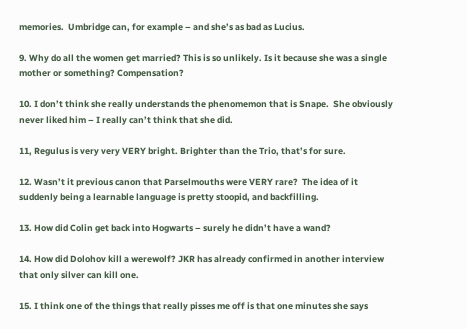memories.  Umbridge can, for example – and she’s as bad as Lucius.

9. Why do all the women get married? This is so unlikely. Is it because she was a single mother or something? Compensation?

10. I don’t think she really understands the phenomemon that is Snape.  She obviously never liked him – I really can’t think that she did.

11, Regulus is very very VERY bright. Brighter than the Trio, that’s for sure.

12. Wasn’t it previous canon that Parselmouths were VERY rare?  The idea of it suddenly being a learnable language is pretty stoopid, and backfilling.

13. How did Colin get back into Hogwarts – surely he didn’t have a wand?

14. How did Dolohov kill a werewolf? JKR has already confirmed in another interview that only silver can kill one.

15. I think one of the things that really pisses me off is that one minutes she says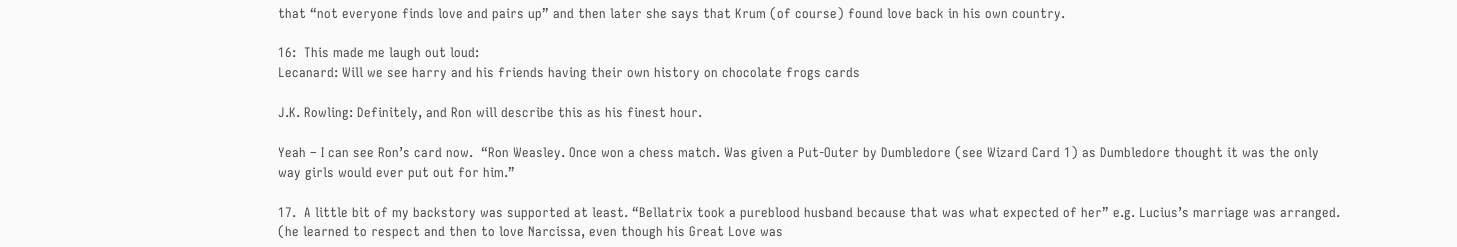that “not everyone finds love and pairs up” and then later she says that Krum (of course) found love back in his own country.

16:  This made me laugh out loud:
Lecanard: Will we see harry and his friends having their own history on chocolate frogs cards

J.K. Rowling: Definitely, and Ron will describe this as his finest hour.

Yeah – I can see Ron’s card now.  “Ron Weasley. Once won a chess match. Was given a Put-Outer by Dumbledore (see Wizard Card 1) as Dumbledore thought it was the only way girls would ever put out for him.”

17.  A little bit of my backstory was supported at least. “Bellatrix took a pureblood husband because that was what expected of her” e.g. Lucius’s marriage was arranged. (he learned to respect and then to love Narcissa, even though his Great Love was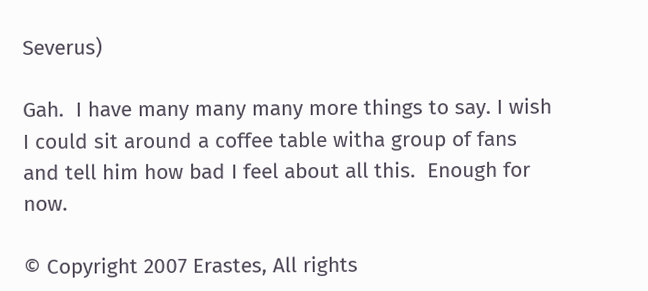Severus)

Gah.  I have many many many more things to say. I wish I could sit around a coffee table witha group of fans and tell him how bad I feel about all this.  Enough for now.

© Copyright 2007 Erastes, All rights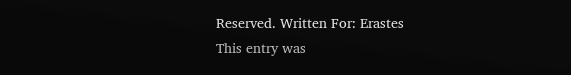Reserved. Written For: Erastes
This entry was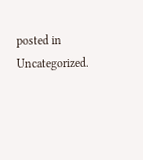posted in Uncategorized.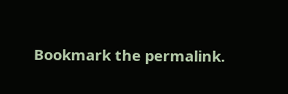Bookmark the permalink.